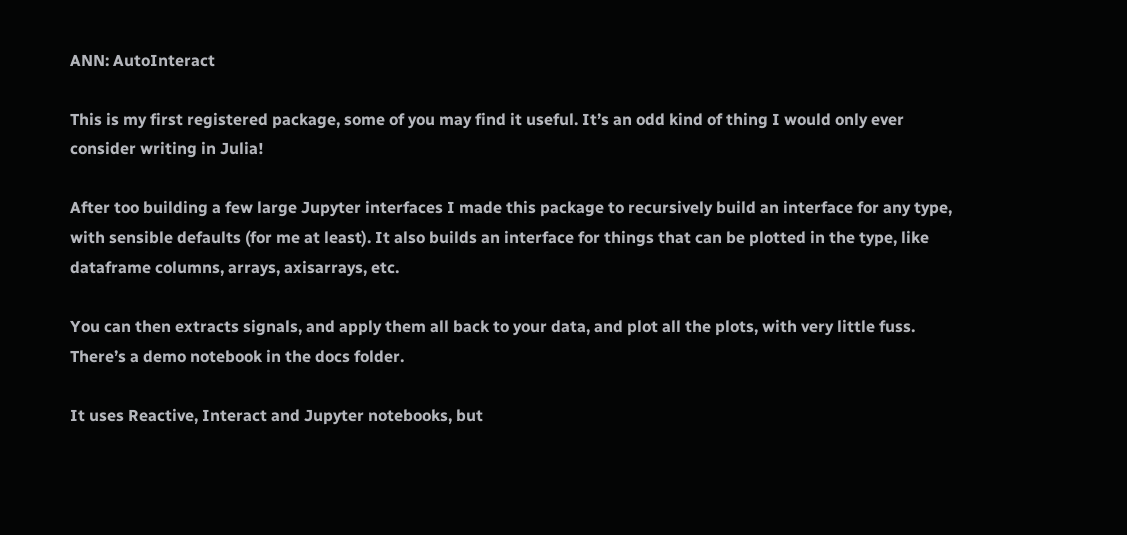ANN: AutoInteract

This is my first registered package, some of you may find it useful. It’s an odd kind of thing I would only ever consider writing in Julia!

After too building a few large Jupyter interfaces I made this package to recursively build an interface for any type, with sensible defaults (for me at least). It also builds an interface for things that can be plotted in the type, like dataframe columns, arrays, axisarrays, etc.

You can then extracts signals, and apply them all back to your data, and plot all the plots, with very little fuss. There’s a demo notebook in the docs folder.

It uses Reactive, Interact and Jupyter notebooks, but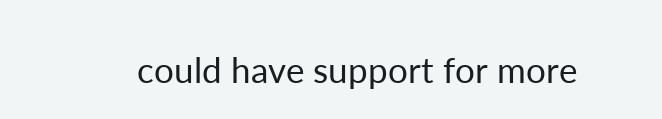could have support for more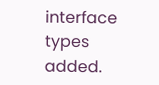interface types added.